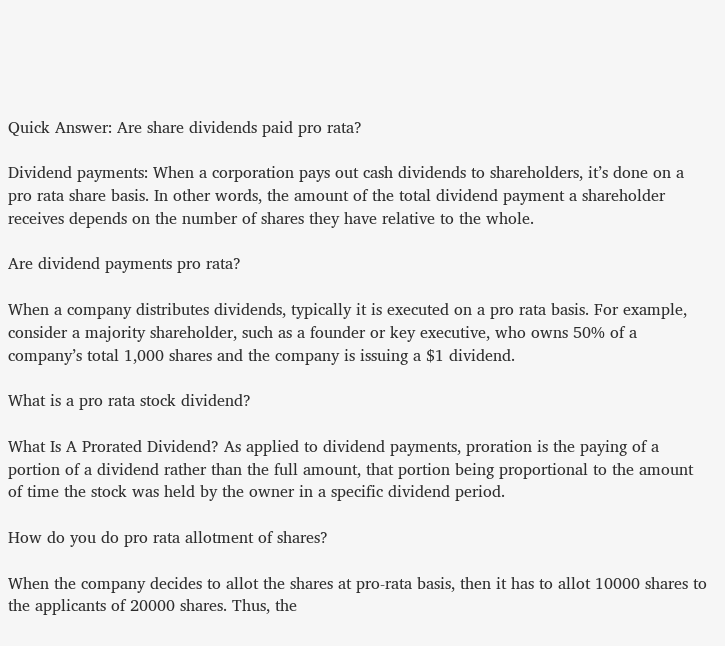Quick Answer: Are share dividends paid pro rata?

Dividend payments: When a corporation pays out cash dividends to shareholders, it’s done on a pro rata share basis. In other words, the amount of the total dividend payment a shareholder receives depends on the number of shares they have relative to the whole.

Are dividend payments pro rata?

When a company distributes dividends, typically it is executed on a pro rata basis. For example, consider a majority shareholder, such as a founder or key executive, who owns 50% of a company’s total 1,000 shares and the company is issuing a $1 dividend.

What is a pro rata stock dividend?

What Is A Prorated Dividend? As applied to dividend payments, proration is the paying of a portion of a dividend rather than the full amount, that portion being proportional to the amount of time the stock was held by the owner in a specific dividend period.

How do you do pro rata allotment of shares?

When the company decides to allot the shares at pro-rata basis, then it has to allot 10000 shares to the applicants of 20000 shares. Thus, the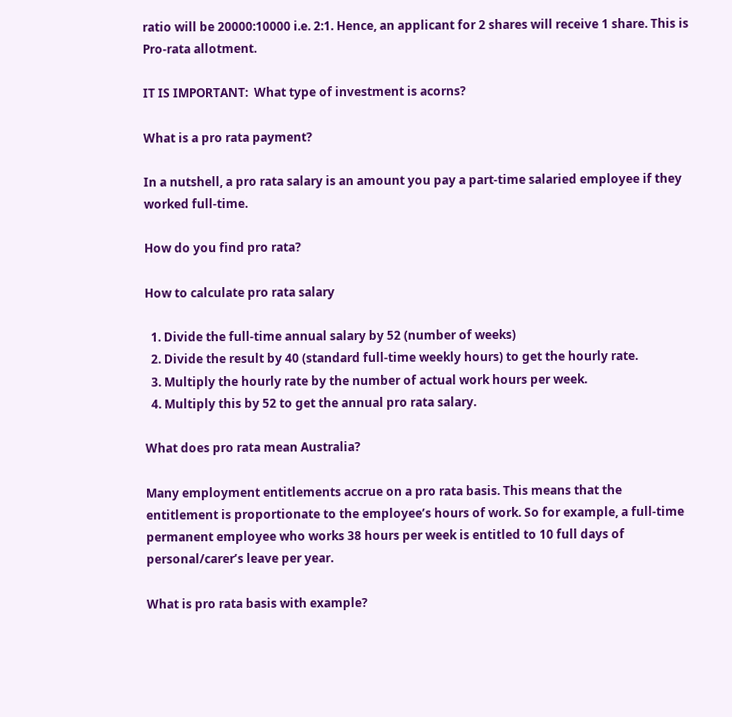ratio will be 20000:10000 i.e. 2:1. Hence, an applicant for 2 shares will receive 1 share. This is Pro-rata allotment.

IT IS IMPORTANT:  What type of investment is acorns?

What is a pro rata payment?

In a nutshell, a pro rata salary is an amount you pay a part-time salaried employee if they worked full-time.

How do you find pro rata?

How to calculate pro rata salary

  1. Divide the full-time annual salary by 52 (number of weeks)
  2. Divide the result by 40 (standard full-time weekly hours) to get the hourly rate.
  3. Multiply the hourly rate by the number of actual work hours per week.
  4. Multiply this by 52 to get the annual pro rata salary.

What does pro rata mean Australia?

Many employment entitlements accrue on a pro rata basis. This means that the entitlement is proportionate to the employee’s hours of work. So for example, a full-time permanent employee who works 38 hours per week is entitled to 10 full days of personal/carer’s leave per year.

What is pro rata basis with example?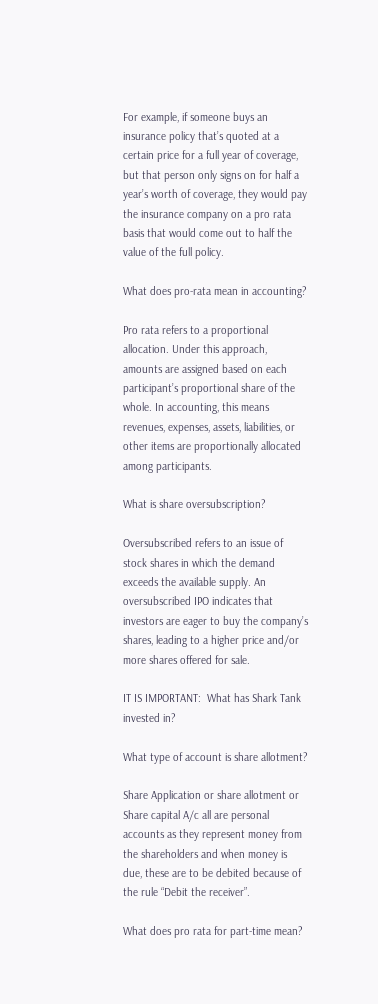For example, if someone buys an insurance policy that’s quoted at a certain price for a full year of coverage, but that person only signs on for half a year’s worth of coverage, they would pay the insurance company on a pro rata basis that would come out to half the value of the full policy.

What does pro-rata mean in accounting?

Pro rata refers to a proportional allocation. Under this approach, amounts are assigned based on each participant’s proportional share of the whole. In accounting, this means revenues, expenses, assets, liabilities, or other items are proportionally allocated among participants.

What is share oversubscription?

Oversubscribed refers to an issue of stock shares in which the demand exceeds the available supply. An oversubscribed IPO indicates that investors are eager to buy the company’s shares, leading to a higher price and/or more shares offered for sale.

IT IS IMPORTANT:  What has Shark Tank invested in?

What type of account is share allotment?

Share Application or share allotment or Share capital A/c all are personal accounts as they represent money from the shareholders and when money is due, these are to be debited because of the rule “Debit the receiver”.

What does pro rata for part-time mean?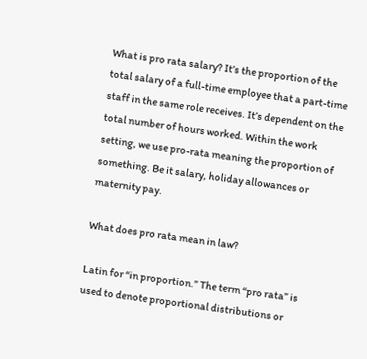What is pro rata salary? It’s the proportion of the total salary of a full-time employee that a part-time staff in the same role receives. It’s dependent on the total number of hours worked. Within the work setting, we use pro-rata meaning the proportion of something. Be it salary, holiday allowances or maternity pay.

What does pro rata mean in law?

Latin for “in proportion.” The term “pro rata” is used to denote proportional distributions or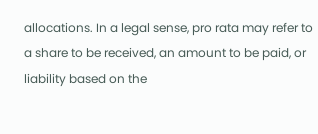allocations. In a legal sense, pro rata may refer to a share to be received, an amount to be paid, or liability based on the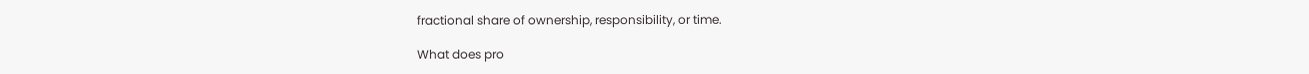fractional share of ownership, responsibility, or time.

What does pro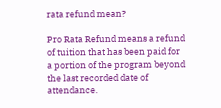rata refund mean?

Pro Rata Refund means a refund of tuition that has been paid for a portion of the program beyond the last recorded date of attendance.